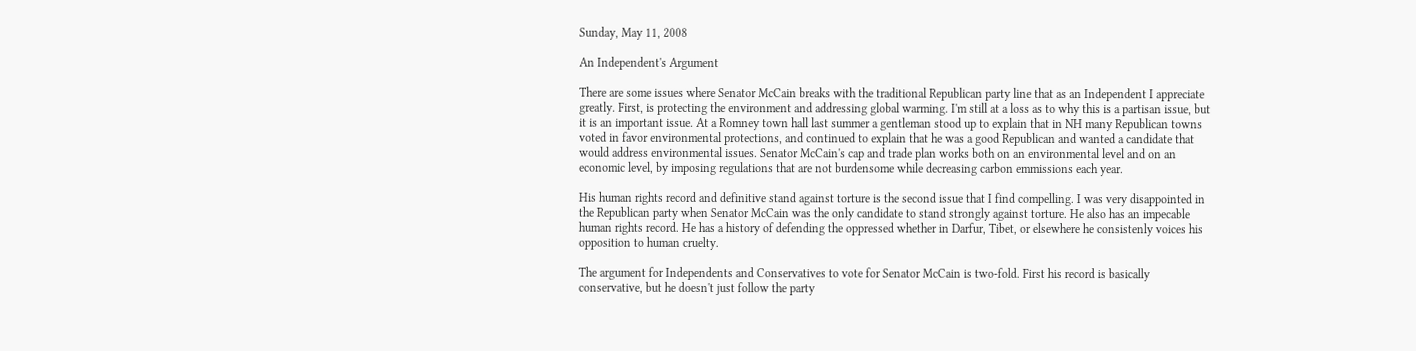Sunday, May 11, 2008

An Independent's Argument

There are some issues where Senator McCain breaks with the traditional Republican party line that as an Independent I appreciate greatly. First, is protecting the environment and addressing global warming. I'm still at a loss as to why this is a partisan issue, but it is an important issue. At a Romney town hall last summer a gentleman stood up to explain that in NH many Republican towns voted in favor environmental protections, and continued to explain that he was a good Republican and wanted a candidate that would address environmental issues. Senator McCain's cap and trade plan works both on an environmental level and on an economic level, by imposing regulations that are not burdensome while decreasing carbon emmissions each year.

His human rights record and definitive stand against torture is the second issue that I find compelling. I was very disappointed in the Republican party when Senator McCain was the only candidate to stand strongly against torture. He also has an impecable human rights record. He has a history of defending the oppressed whether in Darfur, Tibet, or elsewhere he consistenly voices his opposition to human cruelty.

The argument for Independents and Conservatives to vote for Senator McCain is two-fold. First his record is basically conservative, but he doesn't just follow the party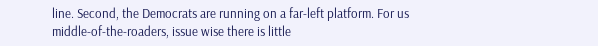line. Second, the Democrats are running on a far-left platform. For us middle-of-the-roaders, issue wise there is little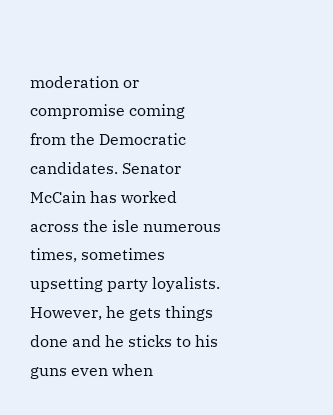moderation or compromise coming from the Democratic candidates. Senator McCain has worked across the isle numerous times, sometimes upsetting party loyalists. However, he gets things done and he sticks to his guns even when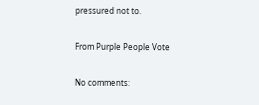pressured not to.

From Purple People Vote

No comments: